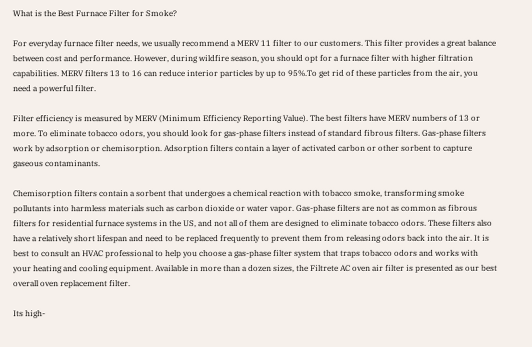What is the Best Furnace Filter for Smoke?

For everyday furnace filter needs, we usually recommend a MERV 11 filter to our customers. This filter provides a great balance between cost and performance. However, during wildfire season, you should opt for a furnace filter with higher filtration capabilities. MERV filters 13 to 16 can reduce interior particles by up to 95%.To get rid of these particles from the air, you need a powerful filter.

Filter efficiency is measured by MERV (Minimum Efficiency Reporting Value). The best filters have MERV numbers of 13 or more. To eliminate tobacco odors, you should look for gas-phase filters instead of standard fibrous filters. Gas-phase filters work by adsorption or chemisorption. Adsorption filters contain a layer of activated carbon or other sorbent to capture gaseous contaminants.

Chemisorption filters contain a sorbent that undergoes a chemical reaction with tobacco smoke, transforming smoke pollutants into harmless materials such as carbon dioxide or water vapor. Gas-phase filters are not as common as fibrous filters for residential furnace systems in the US, and not all of them are designed to eliminate tobacco odors. These filters also have a relatively short lifespan and need to be replaced frequently to prevent them from releasing odors back into the air. It is best to consult an HVAC professional to help you choose a gas-phase filter system that traps tobacco odors and works with your heating and cooling equipment. Available in more than a dozen sizes, the Filtrete AC oven air filter is presented as our best overall oven replacement filter.

Its high-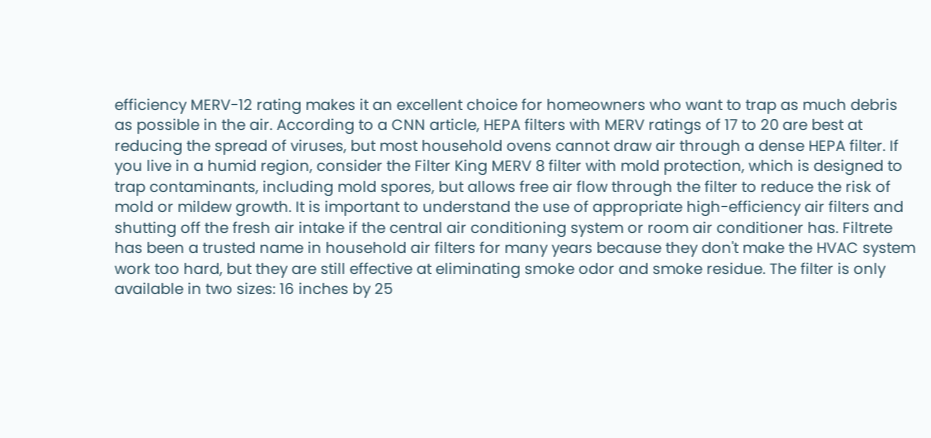efficiency MERV-12 rating makes it an excellent choice for homeowners who want to trap as much debris as possible in the air. According to a CNN article, HEPA filters with MERV ratings of 17 to 20 are best at reducing the spread of viruses, but most household ovens cannot draw air through a dense HEPA filter. If you live in a humid region, consider the Filter King MERV 8 filter with mold protection, which is designed to trap contaminants, including mold spores, but allows free air flow through the filter to reduce the risk of mold or mildew growth. It is important to understand the use of appropriate high-efficiency air filters and shutting off the fresh air intake if the central air conditioning system or room air conditioner has. Filtrete has been a trusted name in household air filters for many years because they don't make the HVAC system work too hard, but they are still effective at eliminating smoke odor and smoke residue. The filter is only available in two sizes: 16 inches by 25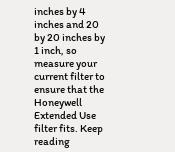inches by 4 inches and 20 by 20 inches by 1 inch, so measure your current filter to ensure that the Honeywell Extended Use filter fits. Keep reading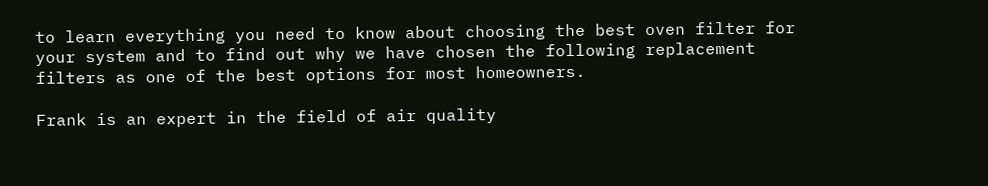to learn everything you need to know about choosing the best oven filter for your system and to find out why we have chosen the following replacement filters as one of the best options for most homeowners.

Frank is an expert in the field of air quality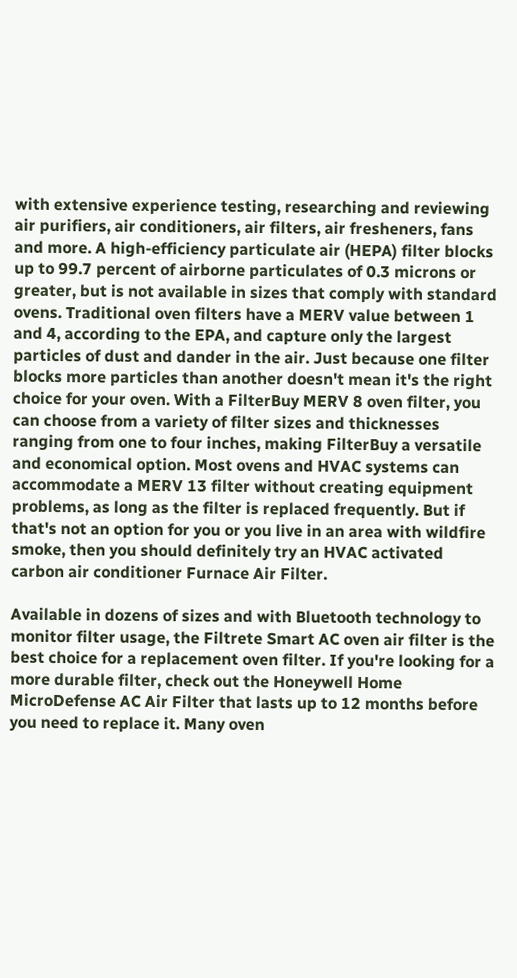with extensive experience testing, researching and reviewing air purifiers, air conditioners, air filters, air fresheners, fans and more. A high-efficiency particulate air (HEPA) filter blocks up to 99.7 percent of airborne particulates of 0.3 microns or greater, but is not available in sizes that comply with standard ovens. Traditional oven filters have a MERV value between 1 and 4, according to the EPA, and capture only the largest particles of dust and dander in the air. Just because one filter blocks more particles than another doesn't mean it's the right choice for your oven. With a FilterBuy MERV 8 oven filter, you can choose from a variety of filter sizes and thicknesses ranging from one to four inches, making FilterBuy a versatile and economical option. Most ovens and HVAC systems can accommodate a MERV 13 filter without creating equipment problems, as long as the filter is replaced frequently. But if that's not an option for you or you live in an area with wildfire smoke, then you should definitely try an HVAC activated carbon air conditioner Furnace Air Filter.

Available in dozens of sizes and with Bluetooth technology to monitor filter usage, the Filtrete Smart AC oven air filter is the best choice for a replacement oven filter. If you're looking for a more durable filter, check out the Honeywell Home MicroDefense AC Air Filter that lasts up to 12 months before you need to replace it. Many oven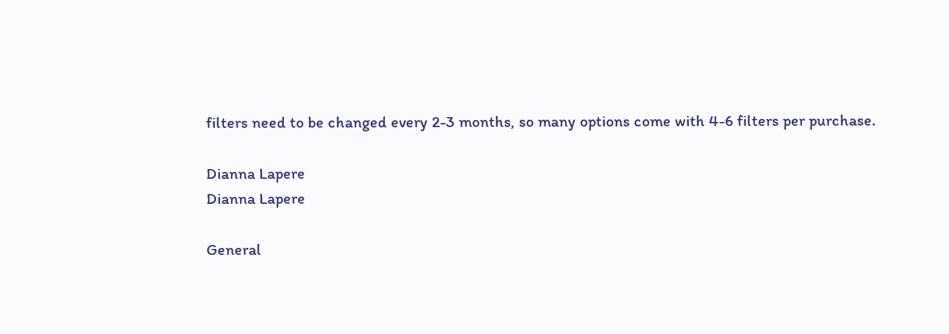filters need to be changed every 2-3 months, so many options come with 4-6 filters per purchase.

Dianna Lapere
Dianna Lapere

General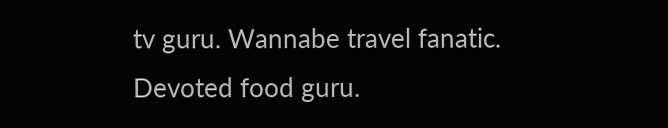tv guru. Wannabe travel fanatic. Devoted food guru.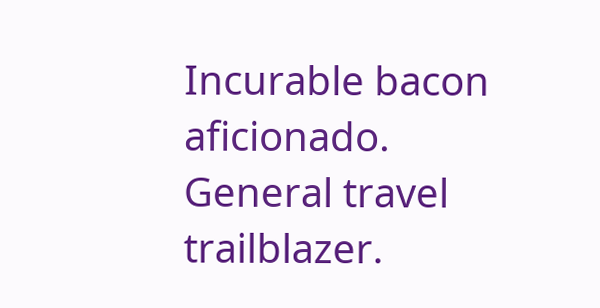Incurable bacon aficionado. General travel trailblazer.